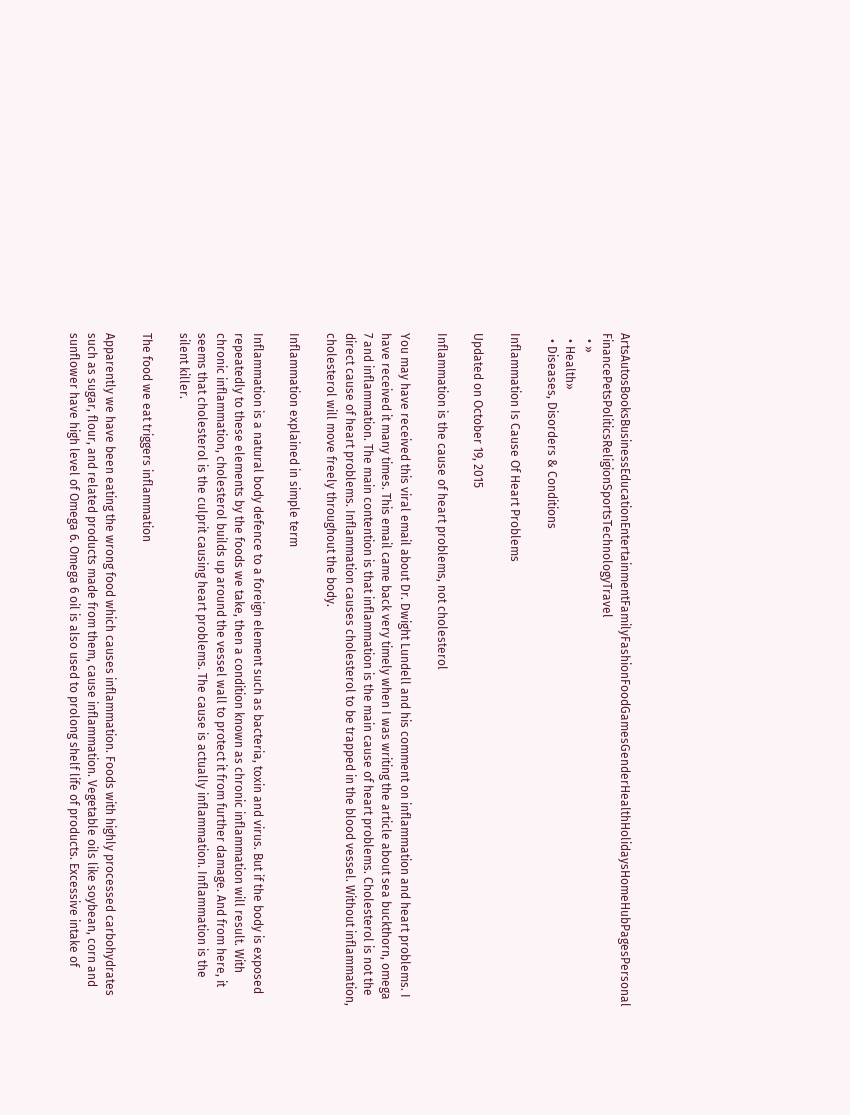ArtsAutosBooksBusinessEducationEntertainmentFamilyFashionFoodGamesGenderHealthHolidaysHomeHubPagesPersonal FinancePetsPoliticsReligionSportsTechnologyTravel
  • »
  • Health»
  • Diseases, Disorders & Conditions

Inflammation Is Cause Of Heart Problems

Updated on October 19, 2015

Inflammation is the cause of heart problems, not cholesterol

You may have received this viral email about Dr. Dwight Lundell and his comment on inflammation and heart problems. I have received it many times. This email came back very timely when I was writing the article about sea buckthorn, omega 7 and inflammation. The main contention is that inflammation is the main cause of heart problems. Cholesterol is not the direct cause of heart problems. Inflammation causes cholesterol to be trapped in the blood vessel. Without inflammation, cholesterol will move freely throughout the body.

Inflammation explained in simple term

Inflammation is a natural body defence to a foreign element such as bacteria, toxin and virus. But if the body is exposed repeatedly to these elements by the foods we take, then a condition known as chronic inflammation will result. With chronic inflammation, cholesterol builds up around the vessel wall to protect it from further damage. And from here, it seems that cholesterol is the culprit causing heart problems. The cause is actually inflammation. Inflammation is the silent killer.

The food we eat triggers inflammation

Apparently we have been eating the wrong food which causes inflammation. Foods with highly processed carbohydrates such as sugar, flour, and related products made from them, cause inflammation. Vegetable oils like soybean, corn and sunflower have high level of Omega 6. Omega 6 oil is also used to prolong shelf life of products. Excessive intake of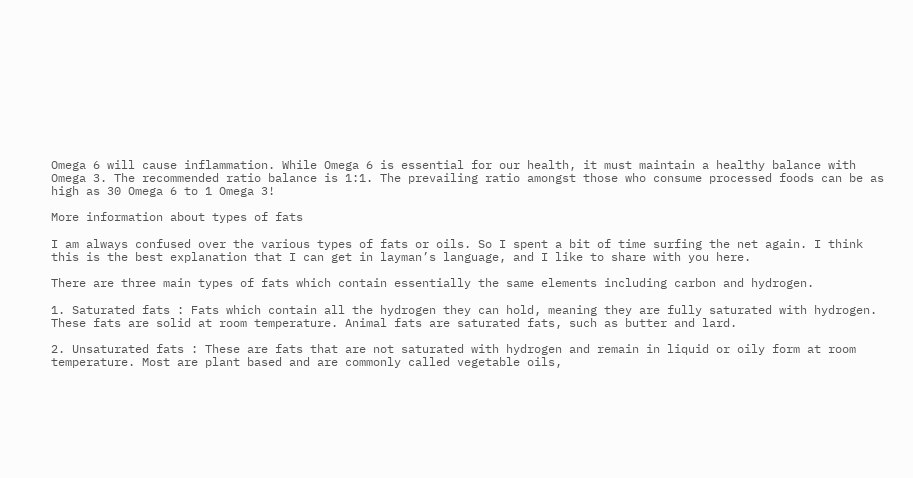Omega 6 will cause inflammation. While Omega 6 is essential for our health, it must maintain a healthy balance with Omega 3. The recommended ratio balance is 1:1. The prevailing ratio amongst those who consume processed foods can be as high as 30 Omega 6 to 1 Omega 3!

More information about types of fats

I am always confused over the various types of fats or oils. So I spent a bit of time surfing the net again. I think this is the best explanation that I can get in layman’s language, and I like to share with you here.

There are three main types of fats which contain essentially the same elements including carbon and hydrogen.

1. Saturated fats : Fats which contain all the hydrogen they can hold, meaning they are fully saturated with hydrogen. These fats are solid at room temperature. Animal fats are saturated fats, such as butter and lard.

2. Unsaturated fats : These are fats that are not saturated with hydrogen and remain in liquid or oily form at room temperature. Most are plant based and are commonly called vegetable oils,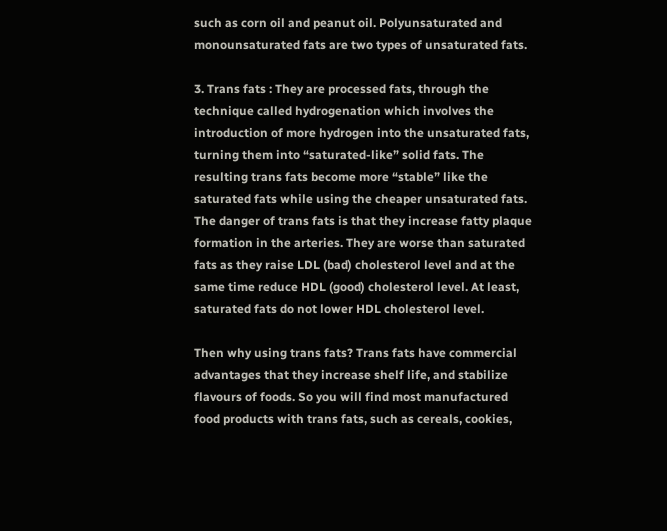such as corn oil and peanut oil. Polyunsaturated and monounsaturated fats are two types of unsaturated fats.

3. Trans fats : They are processed fats, through the technique called hydrogenation which involves the introduction of more hydrogen into the unsaturated fats, turning them into “saturated-like” solid fats. The resulting trans fats become more “stable” like the saturated fats while using the cheaper unsaturated fats. The danger of trans fats is that they increase fatty plaque formation in the arteries. They are worse than saturated fats as they raise LDL (bad) cholesterol level and at the same time reduce HDL (good) cholesterol level. At least, saturated fats do not lower HDL cholesterol level.

Then why using trans fats? Trans fats have commercial advantages that they increase shelf life, and stabilize flavours of foods. So you will find most manufactured food products with trans fats, such as cereals, cookies,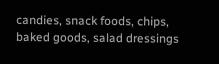candies, snack foods, chips, baked goods, salad dressings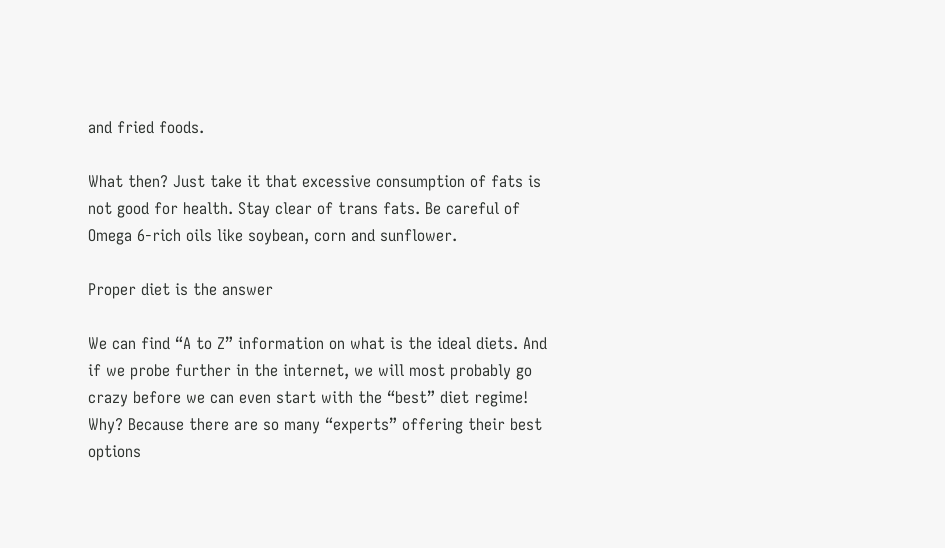and fried foods.

What then? Just take it that excessive consumption of fats is not good for health. Stay clear of trans fats. Be careful of Omega 6-rich oils like soybean, corn and sunflower.

Proper diet is the answer

We can find “A to Z” information on what is the ideal diets. And if we probe further in the internet, we will most probably go crazy before we can even start with the “best” diet regime! Why? Because there are so many “experts” offering their best options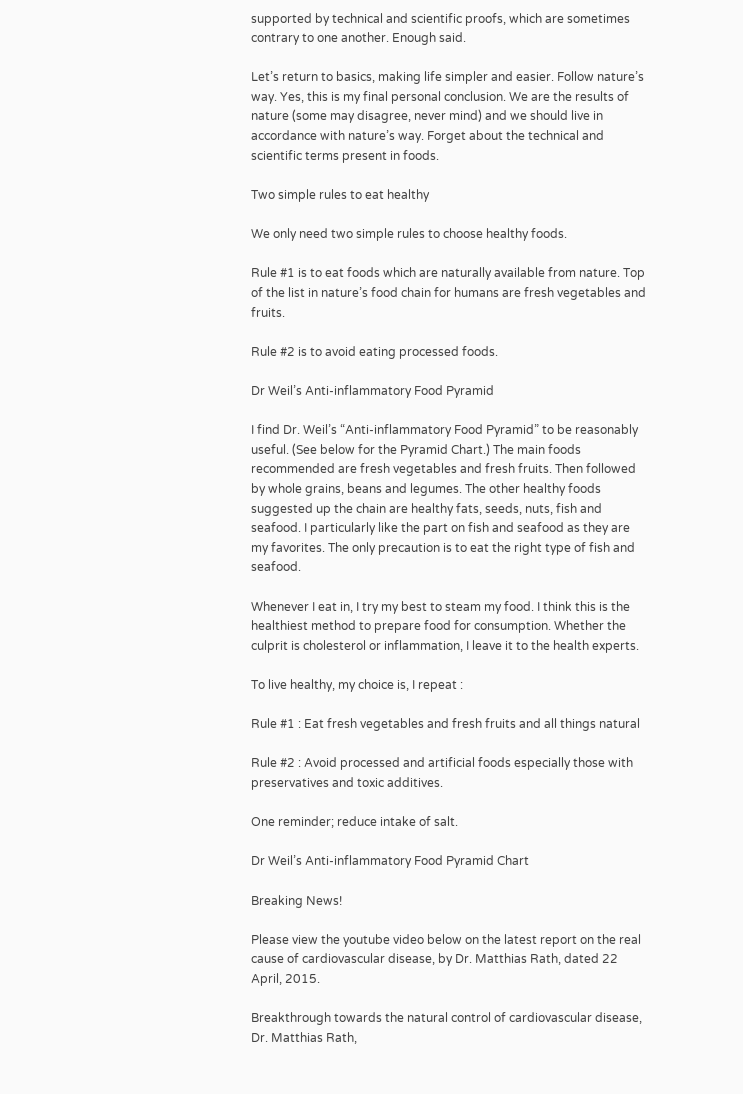supported by technical and scientific proofs, which are sometimes contrary to one another. Enough said.

Let’s return to basics, making life simpler and easier. Follow nature’s way. Yes, this is my final personal conclusion. We are the results of nature (some may disagree, never mind) and we should live in accordance with nature’s way. Forget about the technical and scientific terms present in foods.

Two simple rules to eat healthy

We only need two simple rules to choose healthy foods.

Rule #1 is to eat foods which are naturally available from nature. Top of the list in nature’s food chain for humans are fresh vegetables and fruits.

Rule #2 is to avoid eating processed foods.

Dr Weil’s Anti-inflammatory Food Pyramid

I find Dr. Weil’s “Anti-inflammatory Food Pyramid” to be reasonably useful. (See below for the Pyramid Chart.) The main foods recommended are fresh vegetables and fresh fruits. Then followed by whole grains, beans and legumes. The other healthy foods suggested up the chain are healthy fats, seeds, nuts, fish and seafood. I particularly like the part on fish and seafood as they are my favorites. The only precaution is to eat the right type of fish and seafood.

Whenever I eat in, I try my best to steam my food. I think this is the healthiest method to prepare food for consumption. Whether the culprit is cholesterol or inflammation, I leave it to the health experts.

To live healthy, my choice is, I repeat :

Rule #1 : Eat fresh vegetables and fresh fruits and all things natural

Rule #2 : Avoid processed and artificial foods especially those with preservatives and toxic additives.

One reminder; reduce intake of salt.

Dr Weil’s Anti-inflammatory Food Pyramid Chart

Breaking News!

Please view the youtube video below on the latest report on the real cause of cardiovascular disease, by Dr. Matthias Rath, dated 22 April, 2015.

Breakthrough towards the natural control of cardiovascular disease, Dr. Matthias Rath,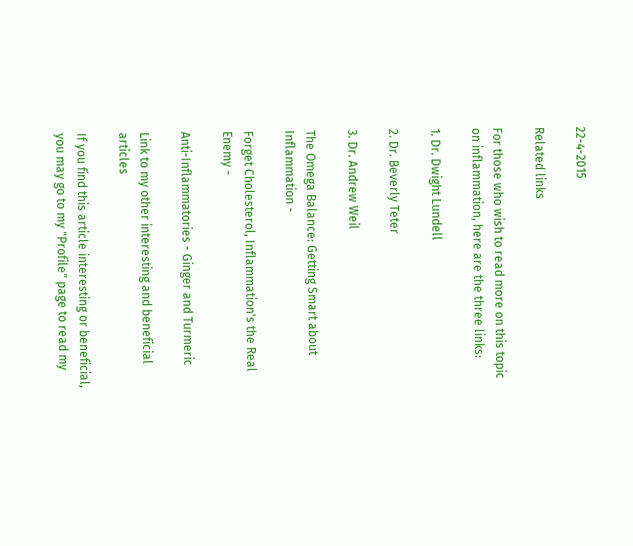22-4-2015

Related links

For those who wish to read more on this topic on inflammation, here are the three links:

1. Dr. Dwight Lundell

2. Dr. Beverly Teter

3. Dr. Andrew Weil

The Omega Balance: Getting Smart about Inflammation -

Forget Cholesterol, Inflammation's the Real Enemy -

Anti-Inflammatories - Ginger and Turmeric

Link to my other interesting and beneficial articles

If you find this article interesting or beneficial, you may go to my "Profile" page to read my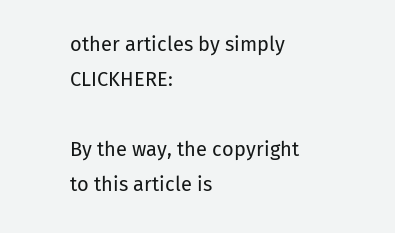other articles by simply CLICKHERE:

By the way, the copyright to this article is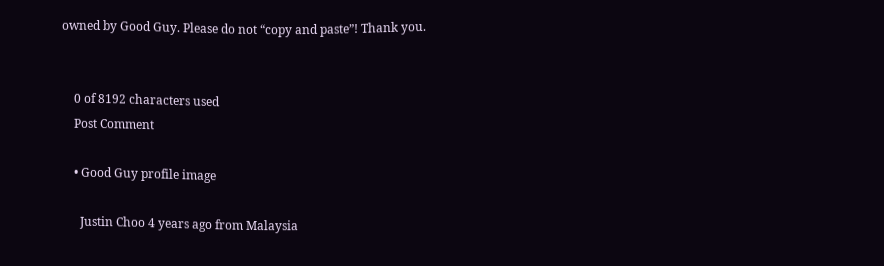owned by Good Guy. Please do not “copy and paste”! Thank you.


    0 of 8192 characters used
    Post Comment

    • Good Guy profile image

      Justin Choo 4 years ago from Malaysia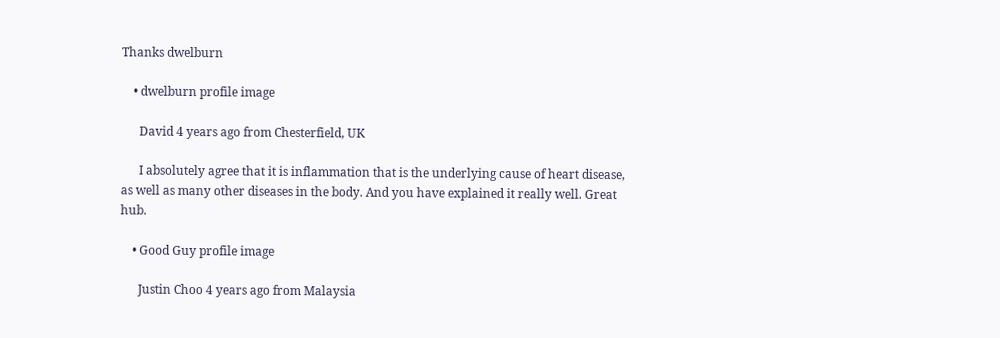Thanks dwelburn

    • dwelburn profile image

      David 4 years ago from Chesterfield, UK

      I absolutely agree that it is inflammation that is the underlying cause of heart disease, as well as many other diseases in the body. And you have explained it really well. Great hub.

    • Good Guy profile image

      Justin Choo 4 years ago from Malaysia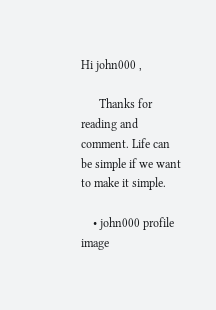Hi john000 ,

      Thanks for reading and comment. Life can be simple if we want to make it simple.

    • john000 profile image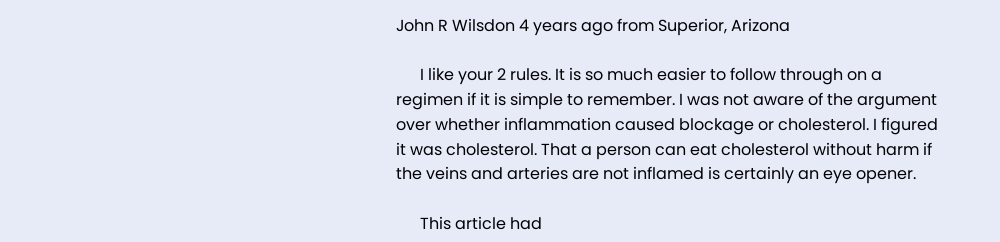John R Wilsdon 4 years ago from Superior, Arizona

      I like your 2 rules. It is so much easier to follow through on a regimen if it is simple to remember. I was not aware of the argument over whether inflammation caused blockage or cholesterol. I figured it was cholesterol. That a person can eat cholesterol without harm if the veins and arteries are not inflamed is certainly an eye opener.

      This article had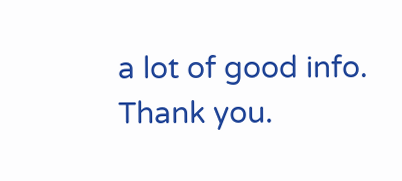a lot of good info. Thank you.